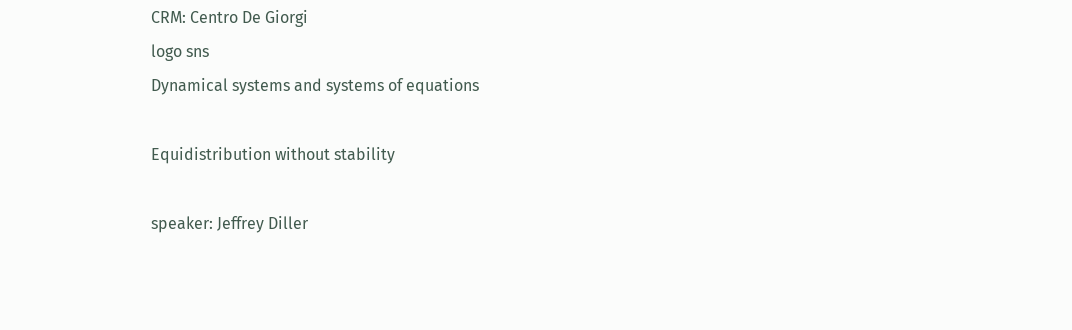CRM: Centro De Giorgi
logo sns
Dynamical systems and systems of equations

Equidistribution without stability

speaker: Jeffrey Diller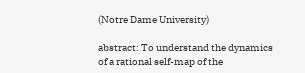(Notre Dame University)

abstract: To understand the dynamics of a rational self-map of the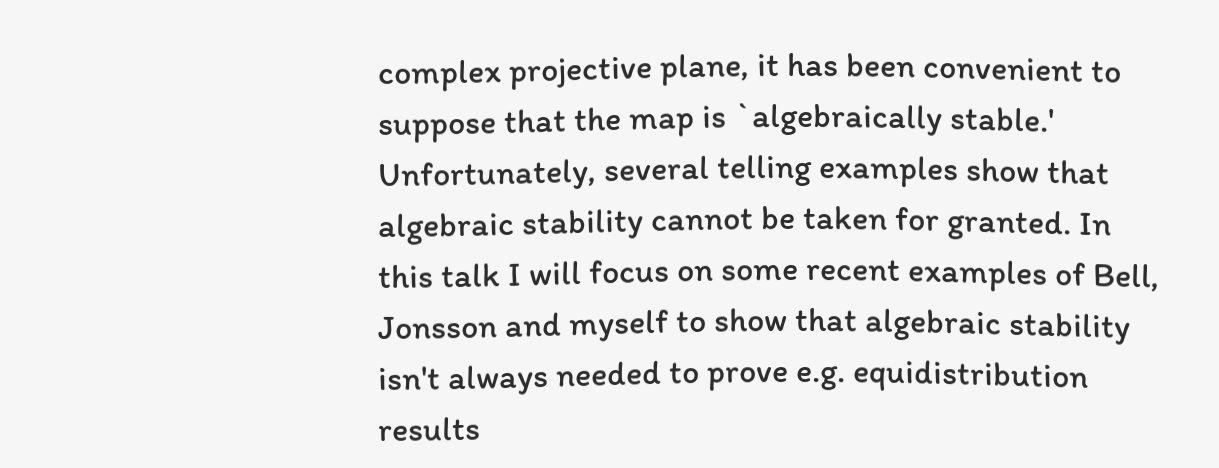complex projective plane, it has been convenient to suppose that the map is `algebraically stable.' Unfortunately, several telling examples show that algebraic stability cannot be taken for granted. In this talk I will focus on some recent examples of Bell, Jonsson and myself to show that algebraic stability isn't always needed to prove e.g. equidistribution results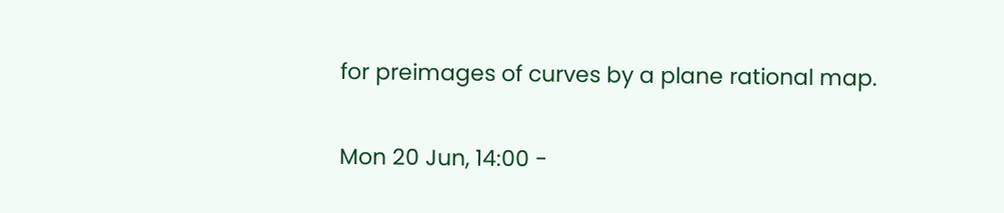for preimages of curves by a plane rational map.

Mon 20 Jun, 14:00 -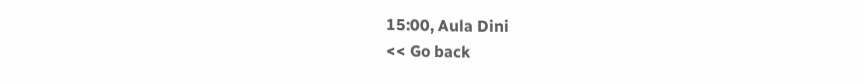15:00, Aula Dini
<< Go back